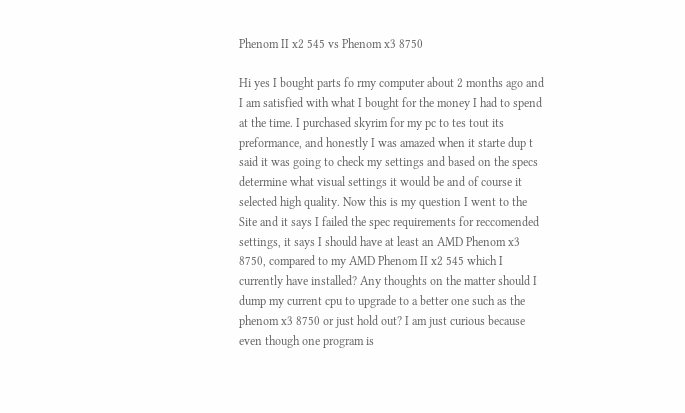Phenom II x2 545 vs Phenom x3 8750

Hi yes I bought parts fo rmy computer about 2 months ago and I am satisfied with what I bought for the money I had to spend at the time. I purchased skyrim for my pc to tes tout its preformance, and honestly I was amazed when it starte dup t said it was going to check my settings and based on the specs determine what visual settings it would be and of course it selected high quality. Now this is my question I went to the Site and it says I failed the spec requirements for reccomended settings, it says I should have at least an AMD Phenom x3 8750, compared to my AMD Phenom II x2 545 which I currently have installed? Any thoughts on the matter should I dump my current cpu to upgrade to a better one such as the phenom x3 8750 or just hold out? I am just curious because even though one program is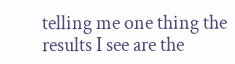telling me one thing the results I see are the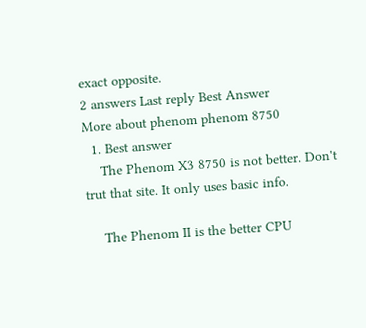exact opposite.
2 answers Last reply Best Answer
More about phenom phenom 8750
  1. Best answer
    The Phenom X3 8750 is not better. Don't trut that site. It only uses basic info.

    The Phenom II is the better CPU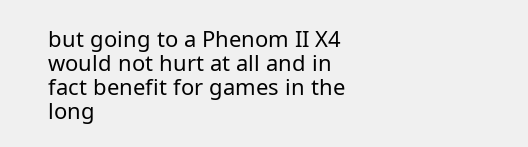but going to a Phenom II X4 would not hurt at all and in fact benefit for games in the long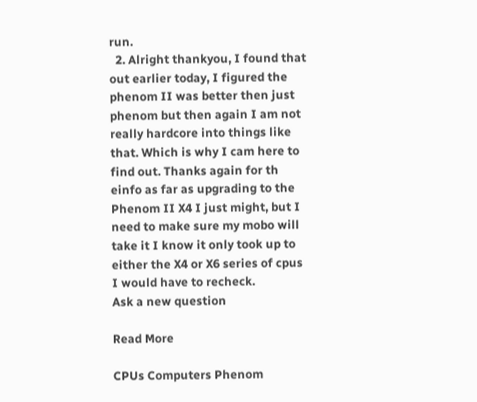run.
  2. Alright thankyou, I found that out earlier today, I figured the phenom II was better then just phenom but then again I am not really hardcore into things like that. Which is why I cam here to find out. Thanks again for th einfo as far as upgrading to the Phenom II X4 I just might, but I need to make sure my mobo will take it I know it only took up to either the X4 or X6 series of cpus I would have to recheck.
Ask a new question

Read More

CPUs Computers Phenom